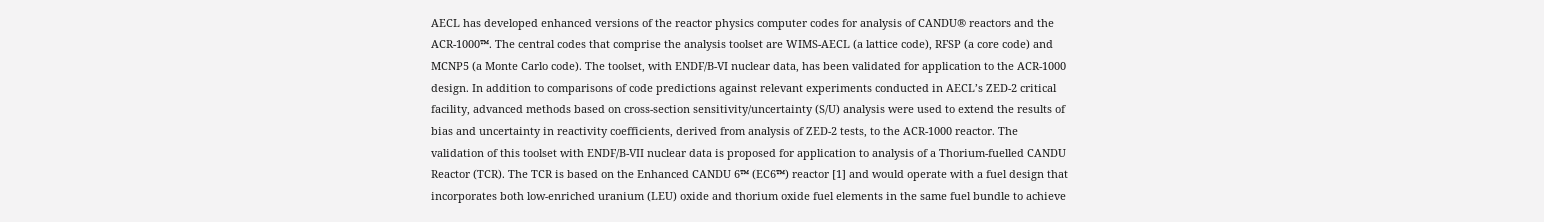AECL has developed enhanced versions of the reactor physics computer codes for analysis of CANDU® reactors and the ACR-1000™. The central codes that comprise the analysis toolset are WIMS-AECL (a lattice code), RFSP (a core code) and MCNP5 (a Monte Carlo code). The toolset, with ENDF/B-VI nuclear data, has been validated for application to the ACR-1000 design. In addition to comparisons of code predictions against relevant experiments conducted in AECL’s ZED-2 critical facility, advanced methods based on cross-section sensitivity/uncertainty (S/U) analysis were used to extend the results of bias and uncertainty in reactivity coefficients, derived from analysis of ZED-2 tests, to the ACR-1000 reactor. The validation of this toolset with ENDF/B-VII nuclear data is proposed for application to analysis of a Thorium-fuelled CANDU Reactor (TCR). The TCR is based on the Enhanced CANDU 6™ (EC6™) reactor [1] and would operate with a fuel design that incorporates both low-enriched uranium (LEU) oxide and thorium oxide fuel elements in the same fuel bundle to achieve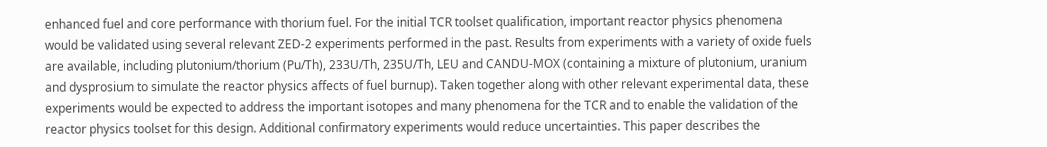enhanced fuel and core performance with thorium fuel. For the initial TCR toolset qualification, important reactor physics phenomena would be validated using several relevant ZED-2 experiments performed in the past. Results from experiments with a variety of oxide fuels are available, including plutonium/thorium (Pu/Th), 233U/Th, 235U/Th, LEU and CANDU-MOX (containing a mixture of plutonium, uranium and dysprosium to simulate the reactor physics affects of fuel burnup). Taken together along with other relevant experimental data, these experiments would be expected to address the important isotopes and many phenomena for the TCR and to enable the validation of the reactor physics toolset for this design. Additional confirmatory experiments would reduce uncertainties. This paper describes the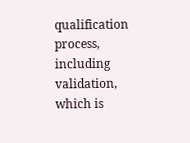qualification process, including validation, which is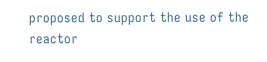proposed to support the use of the reactor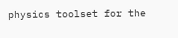physics toolset for the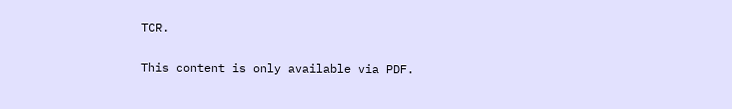TCR.

This content is only available via PDF.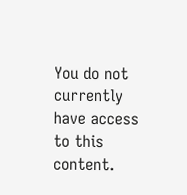You do not currently have access to this content.